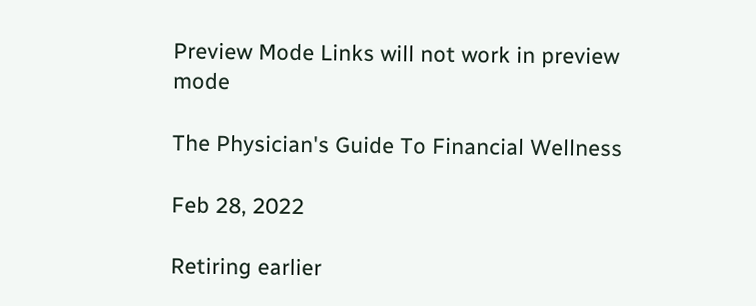Preview Mode Links will not work in preview mode

The Physician's Guide To Financial Wellness

Feb 28, 2022

Retiring earlier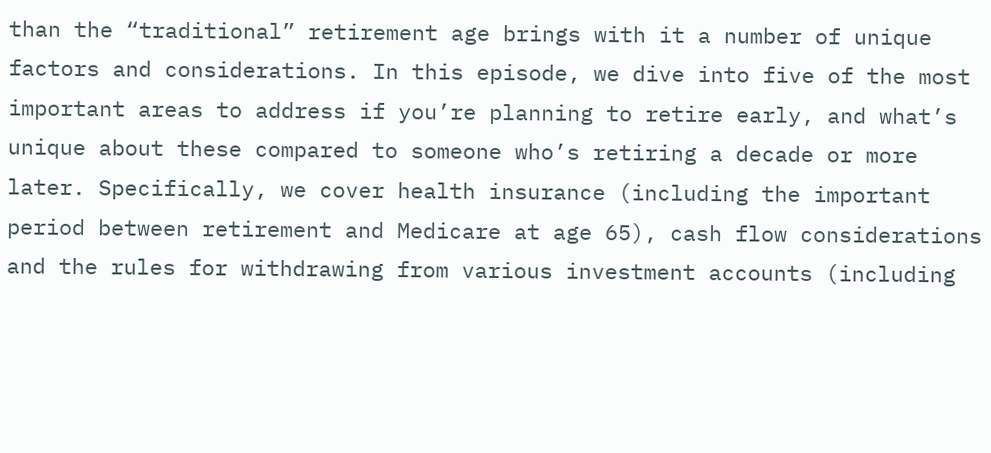than the “traditional” retirement age brings with it a number of unique factors and considerations. In this episode, we dive into five of the most important areas to address if you’re planning to retire early, and what’s unique about these compared to someone who’s retiring a decade or more later. Specifically, we cover health insurance (including the important period between retirement and Medicare at age 65), cash flow considerations and the rules for withdrawing from various investment accounts (including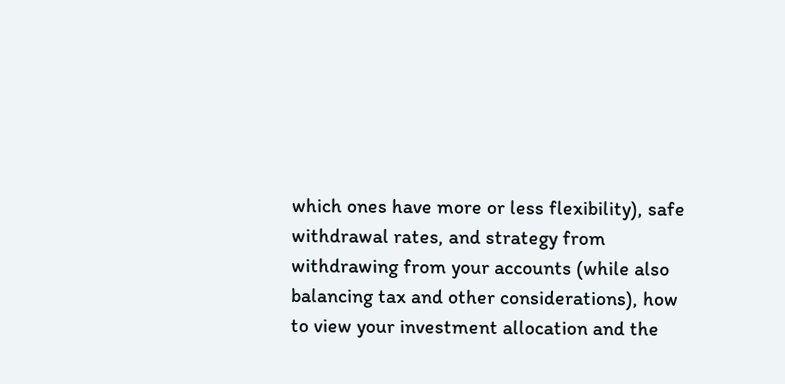which ones have more or less flexibility), safe withdrawal rates, and strategy from withdrawing from your accounts (while also balancing tax and other considerations), how to view your investment allocation and the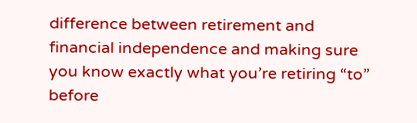difference between retirement and financial independence and making sure you know exactly what you’re retiring “to” before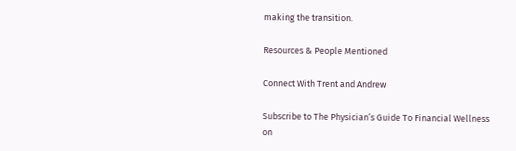making the transition.

Resources & People Mentioned

Connect With Trent and Andrew

Subscribe to The Physician’s Guide To Financial Wellness
on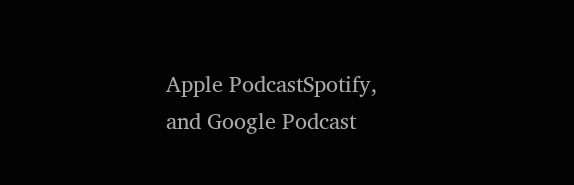Apple PodcastSpotify, and Google Podcast